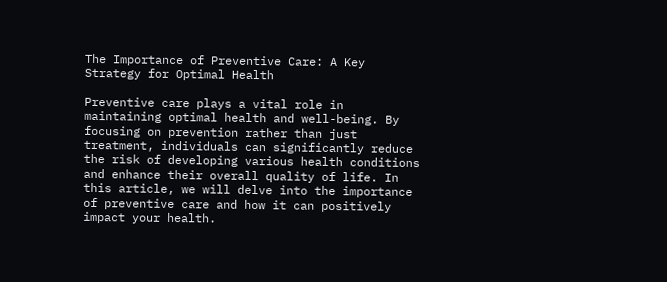The Importance of Preventive Care: A Key Strategy for Optimal Health

Preventive care plays a vital role in maintaining optimal health and well-being. By focusing on prevention rather than just treatment, individuals can significantly reduce the risk of developing various health conditions and enhance their overall quality of life. In this article, we will delve into the importance of preventive care and how it can positively impact your health.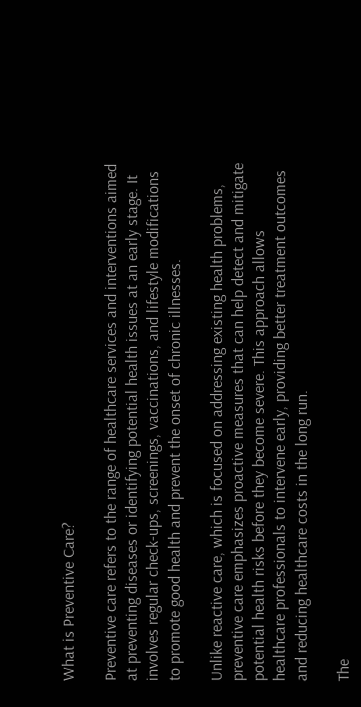What is Preventive Care?

Preventive care refers to the range of healthcare services and interventions aimed at preventing diseases or identifying potential health issues at an early stage. It involves regular check-ups, screenings, vaccinations, and lifestyle modifications to promote good health and prevent the onset of chronic illnesses.

Unlike reactive care, which is focused on addressing existing health problems, preventive care emphasizes proactive measures that can help detect and mitigate potential health risks before they become severe. This approach allows healthcare professionals to intervene early, providing better treatment outcomes and reducing healthcare costs in the long run.

The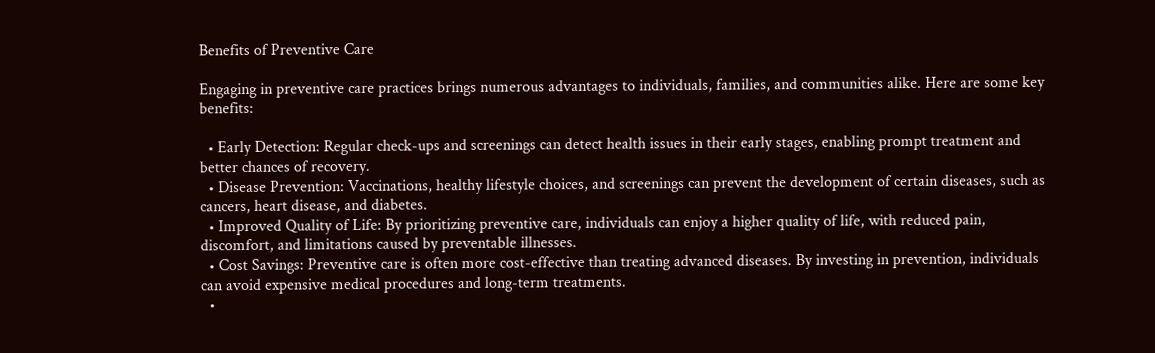Benefits of Preventive Care

Engaging in preventive care practices brings numerous advantages to individuals, families, and communities alike. Here are some key benefits:

  • Early Detection: Regular check-ups and screenings can detect health issues in their early stages, enabling prompt treatment and better chances of recovery.
  • Disease Prevention: Vaccinations, healthy lifestyle choices, and screenings can prevent the development of certain diseases, such as cancers, heart disease, and diabetes.
  • Improved Quality of Life: By prioritizing preventive care, individuals can enjoy a higher quality of life, with reduced pain, discomfort, and limitations caused by preventable illnesses.
  • Cost Savings: Preventive care is often more cost-effective than treating advanced diseases. By investing in prevention, individuals can avoid expensive medical procedures and long-term treatments.
  •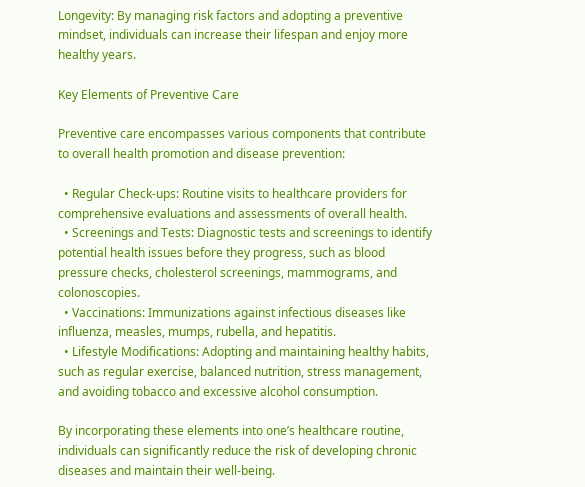Longevity: By managing risk factors and adopting a preventive mindset, individuals can increase their lifespan and enjoy more healthy years.

Key Elements of Preventive Care

Preventive care encompasses various components that contribute to overall health promotion and disease prevention:

  • Regular Check-ups: Routine visits to healthcare providers for comprehensive evaluations and assessments of overall health.
  • Screenings and Tests: Diagnostic tests and screenings to identify potential health issues before they progress, such as blood pressure checks, cholesterol screenings, mammograms, and colonoscopies.
  • Vaccinations: Immunizations against infectious diseases like influenza, measles, mumps, rubella, and hepatitis.
  • Lifestyle Modifications: Adopting and maintaining healthy habits, such as regular exercise, balanced nutrition, stress management, and avoiding tobacco and excessive alcohol consumption.

By incorporating these elements into one’s healthcare routine, individuals can significantly reduce the risk of developing chronic diseases and maintain their well-being.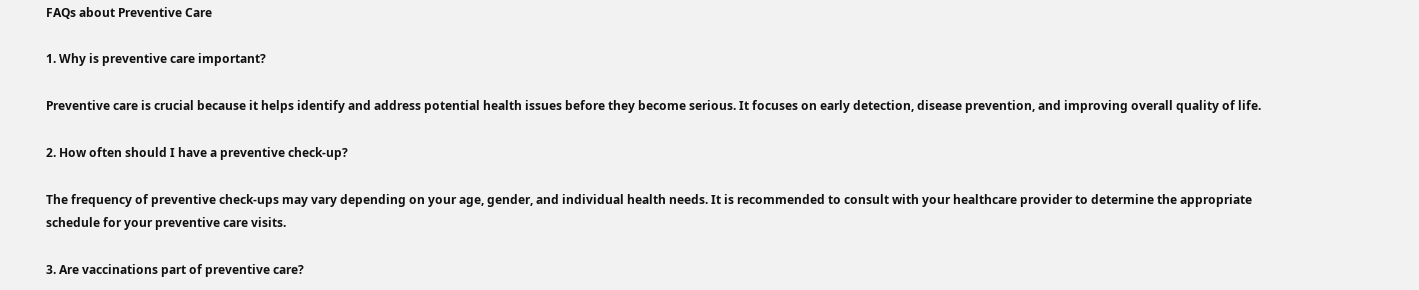FAQs about Preventive Care

1. Why is preventive care important?

Preventive care is crucial because it helps identify and address potential health issues before they become serious. It focuses on early detection, disease prevention, and improving overall quality of life.

2. How often should I have a preventive check-up?

The frequency of preventive check-ups may vary depending on your age, gender, and individual health needs. It is recommended to consult with your healthcare provider to determine the appropriate schedule for your preventive care visits.

3. Are vaccinations part of preventive care?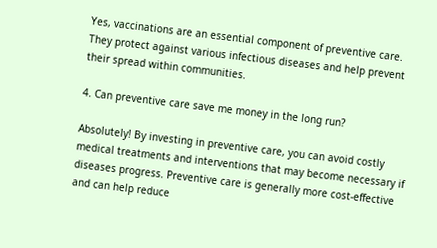Yes, vaccinations are an essential component of preventive care. They protect against various infectious diseases and help prevent their spread within communities.

4. Can preventive care save me money in the long run?

Absolutely! By investing in preventive care, you can avoid costly medical treatments and interventions that may become necessary if diseases progress. Preventive care is generally more cost-effective and can help reduce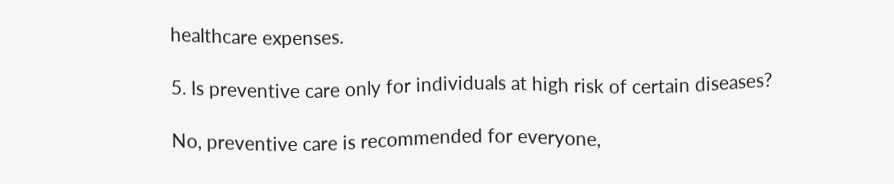healthcare expenses.

5. Is preventive care only for individuals at high risk of certain diseases?

No, preventive care is recommended for everyone,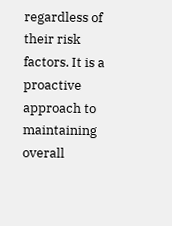regardless of their risk factors. It is a proactive approach to maintaining overall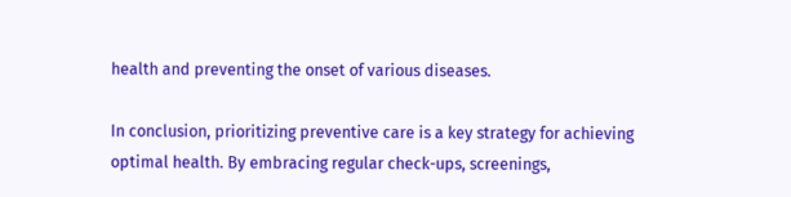health and preventing the onset of various diseases.

In conclusion, prioritizing preventive care is a key strategy for achieving optimal health. By embracing regular check-ups, screenings,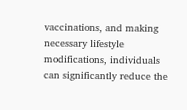vaccinations, and making necessary lifestyle modifications, individuals can significantly reduce the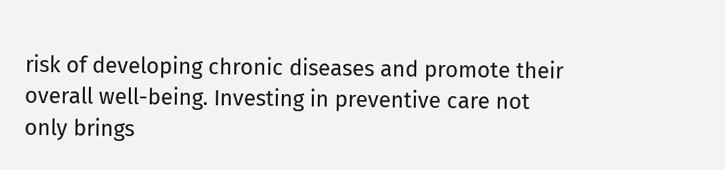risk of developing chronic diseases and promote their overall well-being. Investing in preventive care not only brings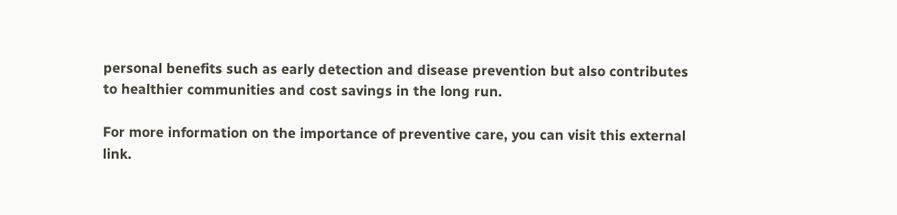personal benefits such as early detection and disease prevention but also contributes to healthier communities and cost savings in the long run.

For more information on the importance of preventive care, you can visit this external link.